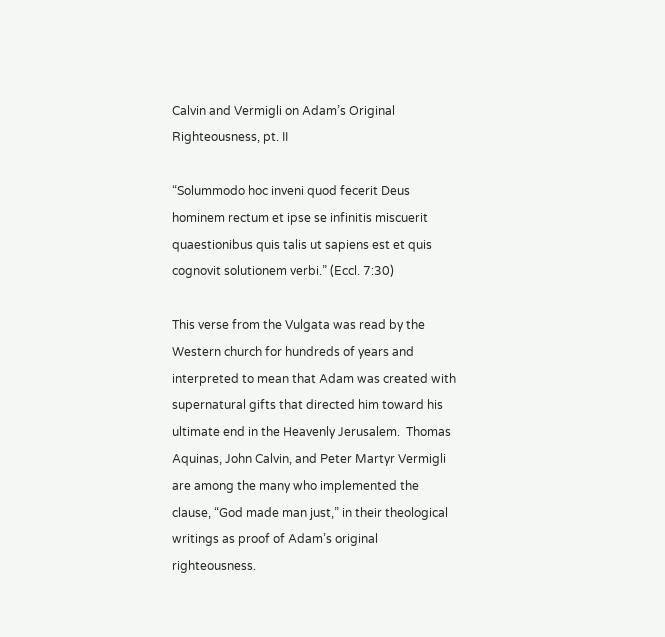Calvin and Vermigli on Adam’s Original Righteousness, pt. II

“Solummodo hoc inveni quod fecerit Deus hominem rectum et ipse se infinitis miscuerit quaestionibus quis talis ut sapiens est et quis cognovit solutionem verbi.” (Eccl. 7:30)

This verse from the Vulgata was read by the Western church for hundreds of years and interpreted to mean that Adam was created with supernatural gifts that directed him toward his ultimate end in the Heavenly Jerusalem.  Thomas Aquinas, John Calvin, and Peter Martyr Vermigli are among the many who implemented the clause, “God made man just,” in their theological writings as proof of Adam’s original righteousness.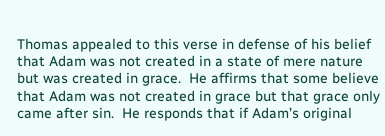Thomas appealed to this verse in defense of his belief that Adam was not created in a state of mere nature but was created in grace.  He affirms that some believe that Adam was not created in grace but that grace only came after sin.  He responds that if Adam’s original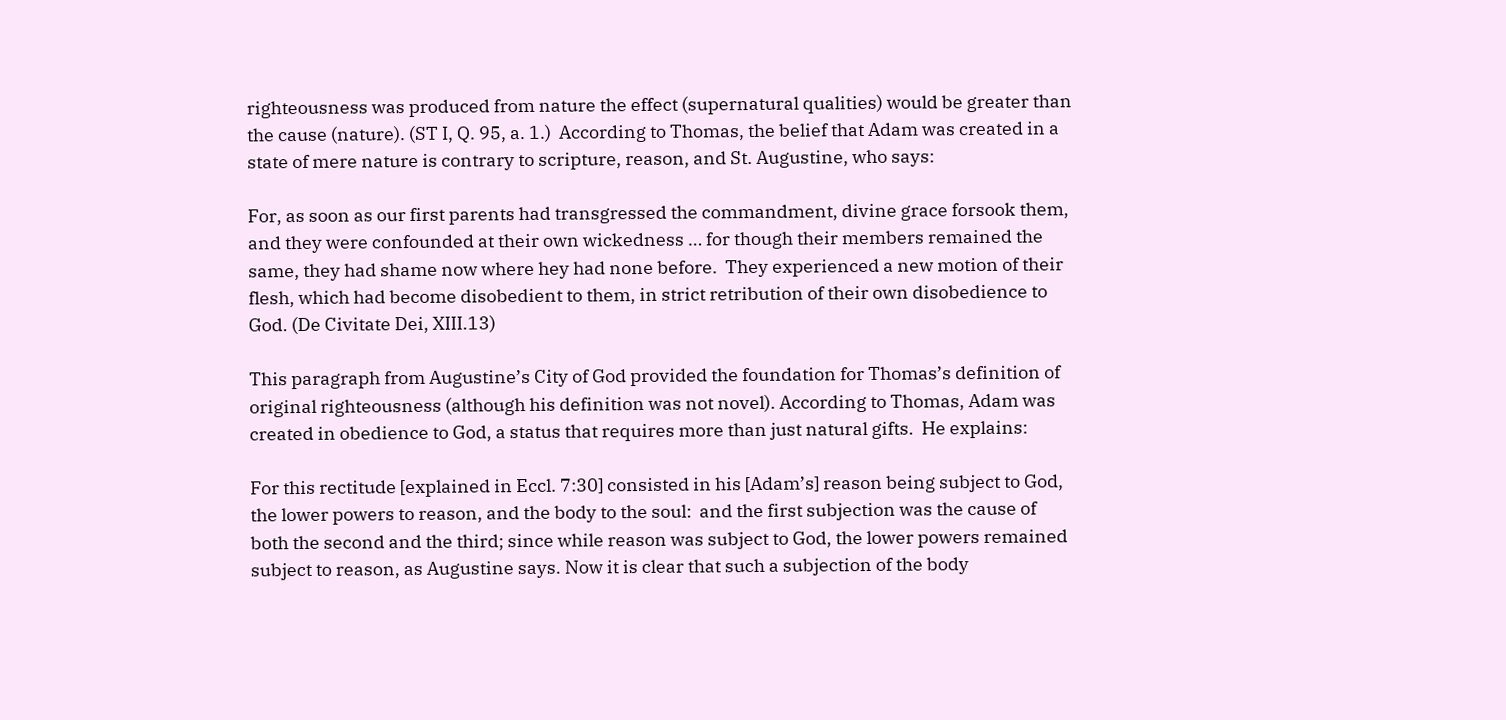righteousness was produced from nature the effect (supernatural qualities) would be greater than the cause (nature). (ST I, Q. 95, a. 1.)  According to Thomas, the belief that Adam was created in a state of mere nature is contrary to scripture, reason, and St. Augustine, who says:

For, as soon as our first parents had transgressed the commandment, divine grace forsook them, and they were confounded at their own wickedness … for though their members remained the same, they had shame now where hey had none before.  They experienced a new motion of their flesh, which had become disobedient to them, in strict retribution of their own disobedience to God. (De Civitate Dei, XIII.13)

This paragraph from Augustine’s City of God provided the foundation for Thomas’s definition of original righteousness (although his definition was not novel). According to Thomas, Adam was created in obedience to God, a status that requires more than just natural gifts.  He explains:

For this rectitude [explained in Eccl. 7:30] consisted in his [Adam’s] reason being subject to God, the lower powers to reason, and the body to the soul:  and the first subjection was the cause of both the second and the third; since while reason was subject to God, the lower powers remained subject to reason, as Augustine says. Now it is clear that such a subjection of the body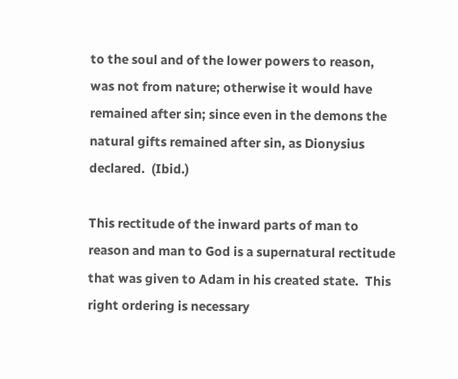to the soul and of the lower powers to reason, was not from nature; otherwise it would have remained after sin; since even in the demons the natural gifts remained after sin, as Dionysius declared.  (Ibid.)

This rectitude of the inward parts of man to reason and man to God is a supernatural rectitude that was given to Adam in his created state.  This right ordering is necessary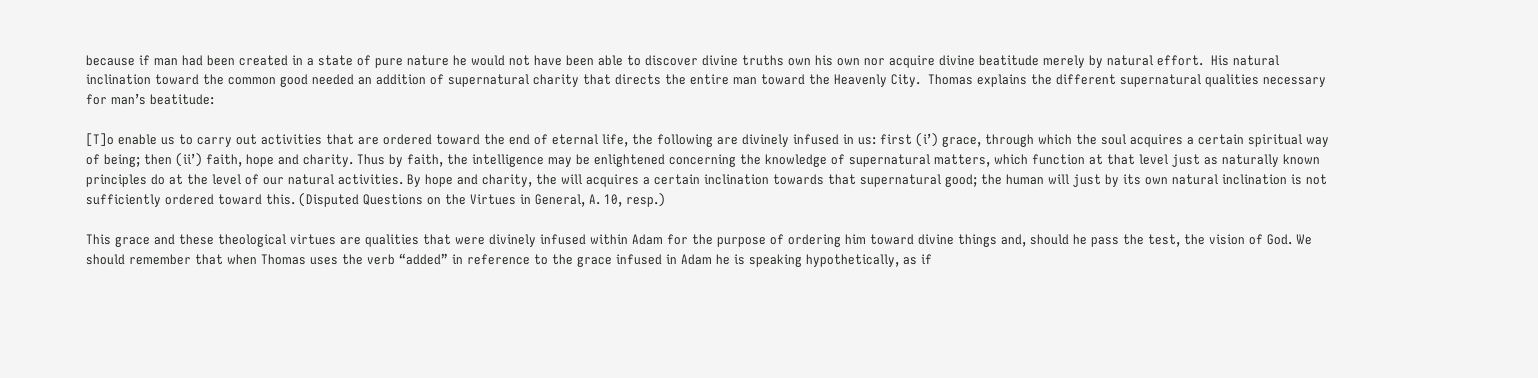because if man had been created in a state of pure nature he would not have been able to discover divine truths own his own nor acquire divine beatitude merely by natural effort.  His natural inclination toward the common good needed an addition of supernatural charity that directs the entire man toward the Heavenly City.  Thomas explains the different supernatural qualities necessary for man’s beatitude:

[T]o enable us to carry out activities that are ordered toward the end of eternal life, the following are divinely infused in us: first (i’) grace, through which the soul acquires a certain spiritual way of being; then (ii’) faith, hope and charity. Thus by faith, the intelligence may be enlightened concerning the knowledge of supernatural matters, which function at that level just as naturally known principles do at the level of our natural activities. By hope and charity, the will acquires a certain inclination towards that supernatural good; the human will just by its own natural inclination is not sufficiently ordered toward this. (Disputed Questions on the Virtues in General, A. 10, resp.)

This grace and these theological virtues are qualities that were divinely infused within Adam for the purpose of ordering him toward divine things and, should he pass the test, the vision of God. We should remember that when Thomas uses the verb “added” in reference to the grace infused in Adam he is speaking hypothetically, as if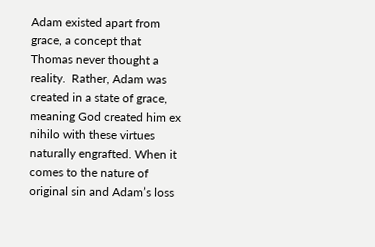Adam existed apart from grace, a concept that Thomas never thought a reality.  Rather, Adam was created in a state of grace, meaning God created him ex nihilo with these virtues naturally engrafted. When it comes to the nature of original sin and Adam’s loss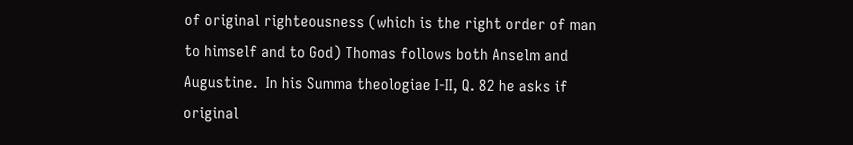of original righteousness (which is the right order of man to himself and to God) Thomas follows both Anselm and Augustine.  In his Summa theologiae I-II, Q. 82 he asks if original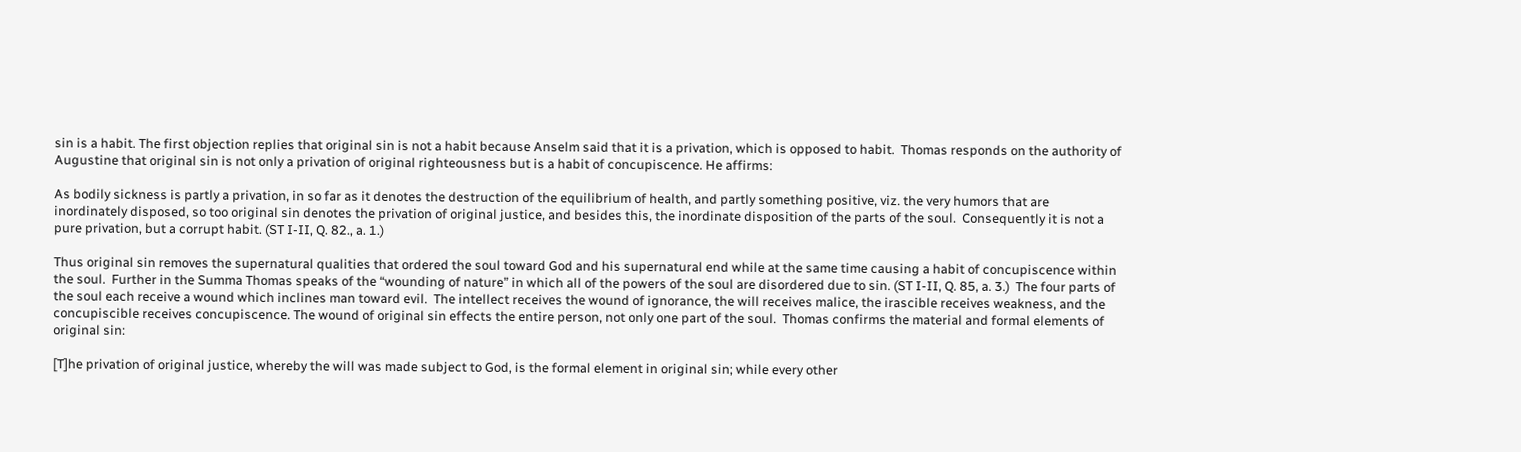sin is a habit. The first objection replies that original sin is not a habit because Anselm said that it is a privation, which is opposed to habit.  Thomas responds on the authority of Augustine that original sin is not only a privation of original righteousness but is a habit of concupiscence. He affirms:

As bodily sickness is partly a privation, in so far as it denotes the destruction of the equilibrium of health, and partly something positive, viz. the very humors that are inordinately disposed, so too original sin denotes the privation of original justice, and besides this, the inordinate disposition of the parts of the soul.  Consequently it is not a pure privation, but a corrupt habit. (ST I-II, Q. 82., a. 1.)

Thus original sin removes the supernatural qualities that ordered the soul toward God and his supernatural end while at the same time causing a habit of concupiscence within the soul.  Further in the Summa Thomas speaks of the “wounding of nature” in which all of the powers of the soul are disordered due to sin. (ST I-II, Q. 85, a. 3.)  The four parts of the soul each receive a wound which inclines man toward evil.  The intellect receives the wound of ignorance, the will receives malice, the irascible receives weakness, and the concupiscible receives concupiscence. The wound of original sin effects the entire person, not only one part of the soul.  Thomas confirms the material and formal elements of original sin:

[T]he privation of original justice, whereby the will was made subject to God, is the formal element in original sin; while every other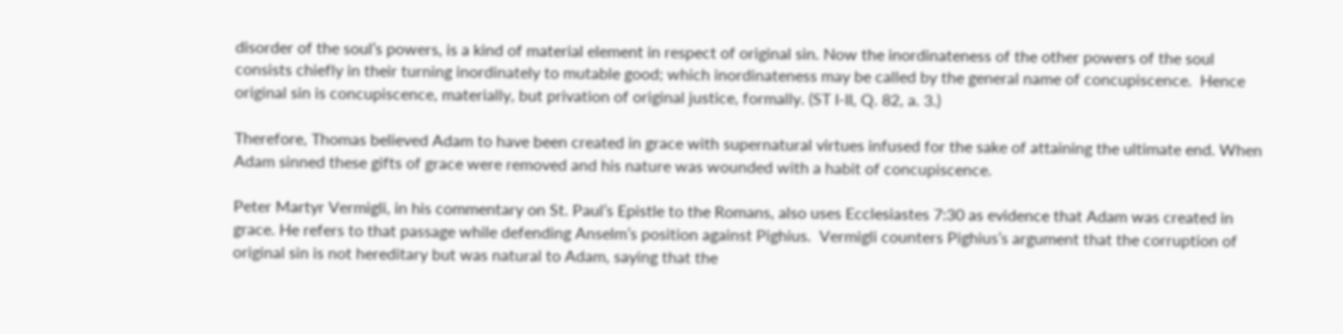disorder of the soul’s powers, is a kind of material element in respect of original sin. Now the inordinateness of the other powers of the soul consists chiefly in their turning inordinately to mutable good; which inordinateness may be called by the general name of concupiscence.  Hence original sin is concupiscence, materially, but privation of original justice, formally. (ST I-II, Q. 82, a. 3.)

Therefore, Thomas believed Adam to have been created in grace with supernatural virtues infused for the sake of attaining the ultimate end. When Adam sinned these gifts of grace were removed and his nature was wounded with a habit of concupiscence.

Peter Martyr Vermigli, in his commentary on St. Paul’s Epistle to the Romans, also uses Ecclesiastes 7:30 as evidence that Adam was created in grace. He refers to that passage while defending Anselm’s position against Pighius.  Vermigli counters Pighius’s argument that the corruption of original sin is not hereditary but was natural to Adam, saying that the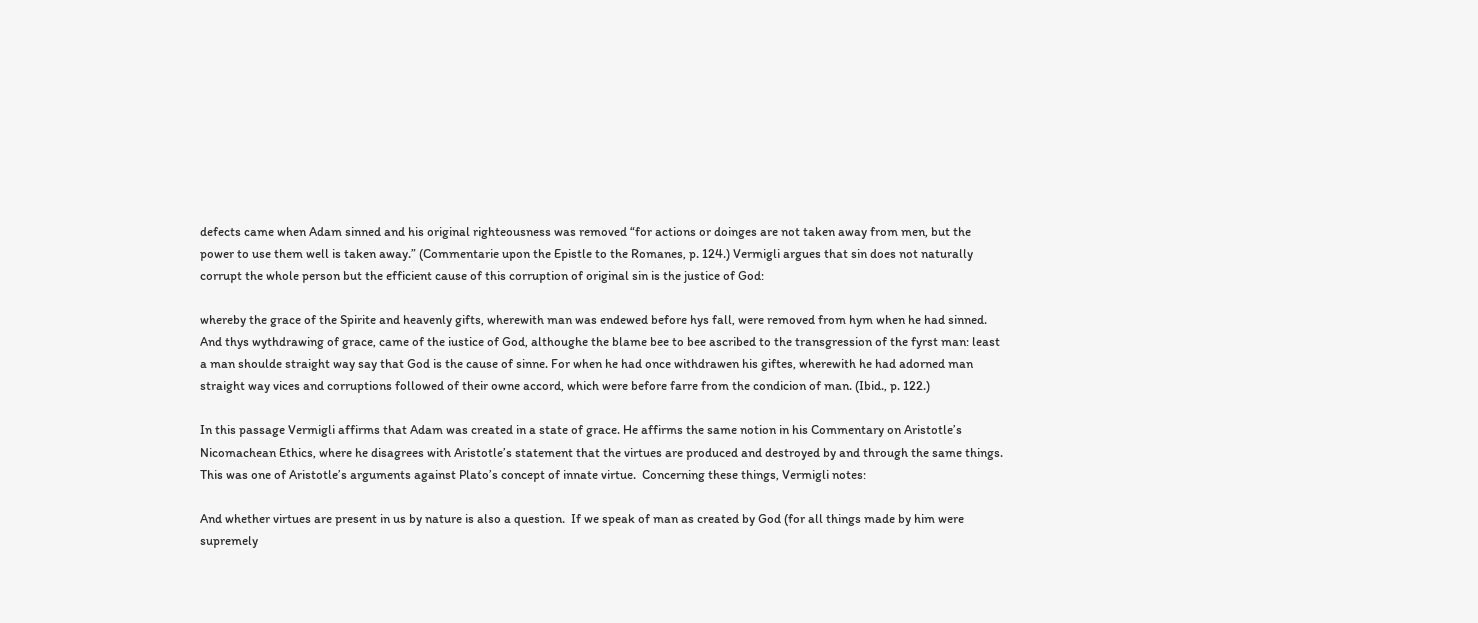defects came when Adam sinned and his original righteousness was removed “for actions or doinges are not taken away from men, but the power to use them well is taken away.” (Commentarie upon the Epistle to the Romanes, p. 124.) Vermigli argues that sin does not naturally corrupt the whole person but the efficient cause of this corruption of original sin is the justice of God:

whereby the grace of the Spirite and heavenly gifts, wherewith man was endewed before hys fall, were removed from hym when he had sinned. And thys wythdrawing of grace, came of the iustice of God, althoughe the blame bee to bee ascribed to the transgression of the fyrst man: least a man shoulde straight way say that God is the cause of sinne. For when he had once withdrawen his giftes, wherewith he had adorned man straight way vices and corruptions followed of their owne accord, which were before farre from the condicion of man. (Ibid., p. 122.)

In this passage Vermigli affirms that Adam was created in a state of grace. He affirms the same notion in his Commentary on Aristotle’s Nicomachean Ethics, where he disagrees with Aristotle’s statement that the virtues are produced and destroyed by and through the same things.  This was one of Aristotle’s arguments against Plato’s concept of innate virtue.  Concerning these things, Vermigli notes:

And whether virtues are present in us by nature is also a question.  If we speak of man as created by God (for all things made by him were supremely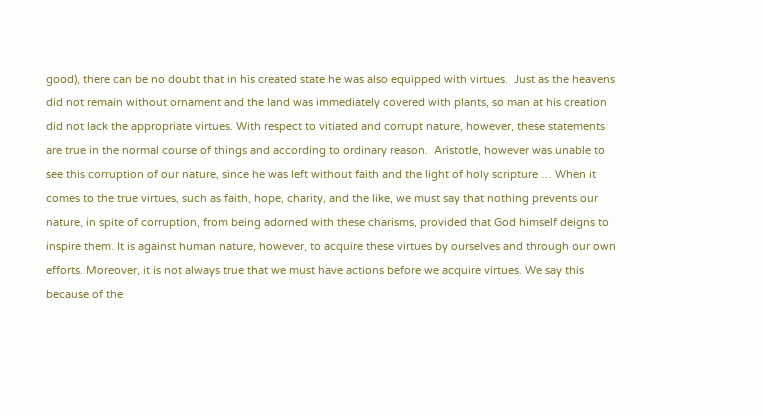good), there can be no doubt that in his created state he was also equipped with virtues.  Just as the heavens did not remain without ornament and the land was immediately covered with plants, so man at his creation did not lack the appropriate virtues. With respect to vitiated and corrupt nature, however, these statements are true in the normal course of things and according to ordinary reason.  Aristotle, however was unable to see this corruption of our nature, since he was left without faith and the light of holy scripture … When it comes to the true virtues, such as faith, hope, charity, and the like, we must say that nothing prevents our nature, in spite of corruption, from being adorned with these charisms, provided that God himself deigns to inspire them. It is against human nature, however, to acquire these virtues by ourselves and through our own efforts. Moreover, it is not always true that we must have actions before we acquire virtues. We say this because of the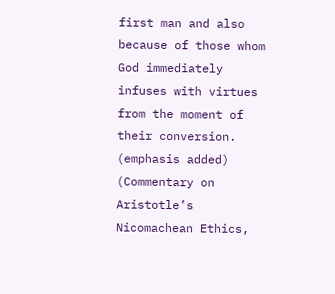first man and also because of those whom God immediately infuses with virtues from the moment of their conversion. (emphasis added) (Commentary on Aristotle’s Nicomachean Ethics,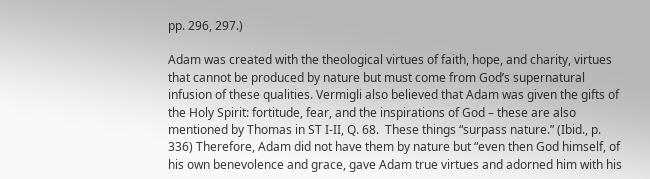pp. 296, 297.)

Adam was created with the theological virtues of faith, hope, and charity, virtues that cannot be produced by nature but must come from God’s supernatural infusion of these qualities. Vermigli also believed that Adam was given the gifts of the Holy Spirit: fortitude, fear, and the inspirations of God – these are also mentioned by Thomas in ST I-II, Q. 68.  These things “surpass nature.” (Ibid., p. 336) Therefore, Adam did not have them by nature but “even then God himself, of his own benevolence and grace, gave Adam true virtues and adorned him with his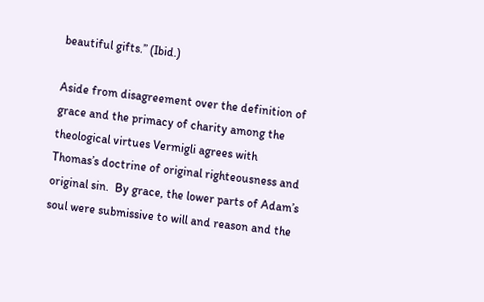beautiful gifts.” (Ibid.)

Aside from disagreement over the definition of grace and the primacy of charity among the theological virtues Vermigli agrees with Thomas’s doctrine of original righteousness and original sin.  By grace, the lower parts of Adam’s soul were submissive to will and reason and the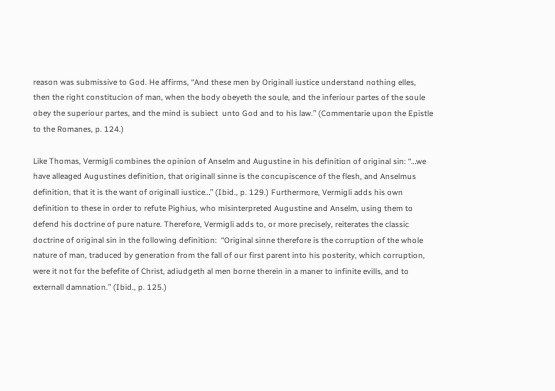reason was submissive to God. He affirms, “And these men by Originall iustice understand nothing elles, then the right constitucion of man, when the body obeyeth the soule, and the inferiour partes of the soule obey the superiour partes, and the mind is subiect  unto God and to his law.” (Commentarie upon the Epistle to the Romanes, p. 124.)

Like Thomas, Vermigli combines the opinion of Anselm and Augustine in his definition of original sin: “…we have alleaged Augustines definition, that originall sinne is the concupiscence of the flesh, and Anselmus definition, that it is the want of originall iustice…” (Ibid., p. 129.) Furthermore, Vermigli adds his own definition to these in order to refute Pighius, who misinterpreted Augustine and Anselm, using them to defend his doctrine of pure nature. Therefore, Vermigli adds to, or more precisely, reiterates the classic doctrine of original sin in the following definition:  “Original sinne therefore is the corruption of the whole nature of man, traduced by generation from the fall of our first parent into his posterity, which corruption, were it not for the befefite of Christ, adiudgeth al men borne therein in a maner to infinite evills, and to externall damnation.” (Ibid., p. 125.)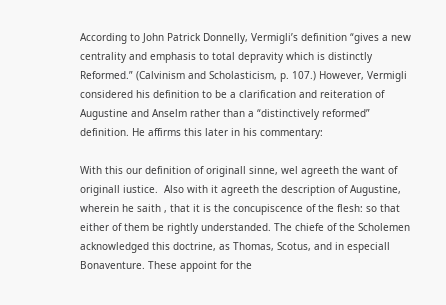According to John Patrick Donnelly, Vermigli’s definition “gives a new centrality and emphasis to total depravity which is distinctly Reformed.” (Calvinism and Scholasticism, p. 107.) However, Vermigli considered his definition to be a clarification and reiteration of Augustine and Anselm rather than a “distinctively reformed” definition. He affirms this later in his commentary:

With this our definition of originall sinne, wel agreeth the want of originall iustice.  Also with it agreeth the description of Augustine, wherein he saith , that it is the concupiscence of the flesh: so that either of them be rightly understanded. The chiefe of the Scholemen acknowledged this doctrine, as Thomas, Scotus, and in especiall Bonaventure. These appoint for the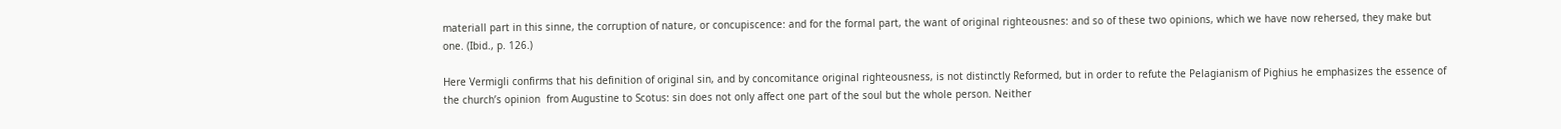materiall part in this sinne, the corruption of nature, or concupiscence: and for the formal part, the want of original righteousnes: and so of these two opinions, which we have now rehersed, they make but one. (Ibid., p. 126.)

Here Vermigli confirms that his definition of original sin, and by concomitance original righteousness, is not distinctly Reformed, but in order to refute the Pelagianism of Pighius he emphasizes the essence of the church’s opinion  from Augustine to Scotus: sin does not only affect one part of the soul but the whole person. Neither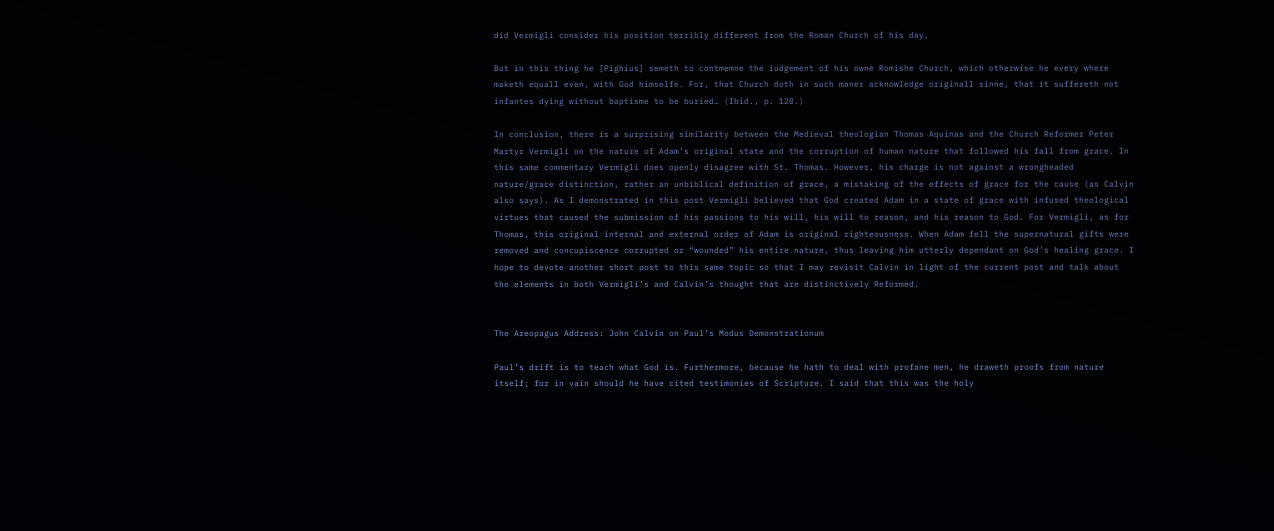did Vermigli consider his position terribly different from the Roman Church of his day.

But in this thing he [Pighius] semeth to contmemne the iudgement of his owne Romishe Church, which otherwise he every where maketh equall even, with God himselfe. For, that Church doth in such maner acknowledge originall sinne, that it suffereth not infantes dying without baptisme to be buried… (Ibid., p. 128.)

In conclusion, there is a surprising similarity between the Medieval theologian Thomas Aquinas and the Church Reformer Peter Martyr Vermigli on the nature of Adam’s original state and the corruption of human nature that followed his fall from grace. In this same commentary Vermigli does openly disagree with St. Thomas. However, his charge is not against a wrongheaded nature/grace distinction, rather an unbiblical definition of grace, a mistaking of the effects of grace for the cause (as Calvin also says). As I demonstrated in this post Vermigli believed that God created Adam in a state of grace with infused theological virtues that caused the submission of his passions to his will, his will to reason, and his reason to God. For Vermigli, as for Thomas, this original internal and external order of Adam is original righteousness. When Adam fell the supernatural gifts were removed and concupiscence corrupted or “wounded” his entire nature, thus leaving him utterly dependant on God’s healing grace. I hope to devote another short post to this same topic so that I may revisit Calvin in light of the current post and talk about the elements in both Vermigli’s and Calvin’s thought that are distinctively Reformed.


The Areopagus Address: John Calvin on Paul’s Modus Demonstrationum

Paul’s drift is to teach what God is. Furthermore, because he hath to deal with profane men, he draweth proofs from nature itself; for in vain should he have cited testimonies of Scripture. I said that this was the holy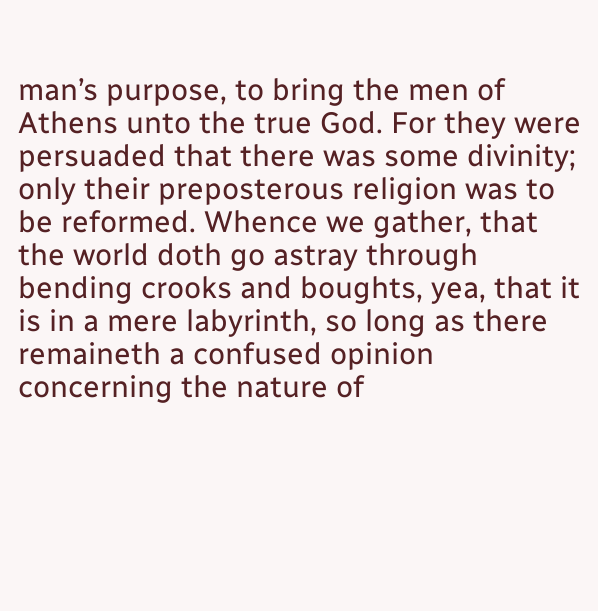man’s purpose, to bring the men of Athens unto the true God. For they were persuaded that there was some divinity; only their preposterous religion was to be reformed. Whence we gather, that the world doth go astray through bending crooks and boughts, yea, that it is in a mere labyrinth, so long as there remaineth a confused opinion concerning the nature of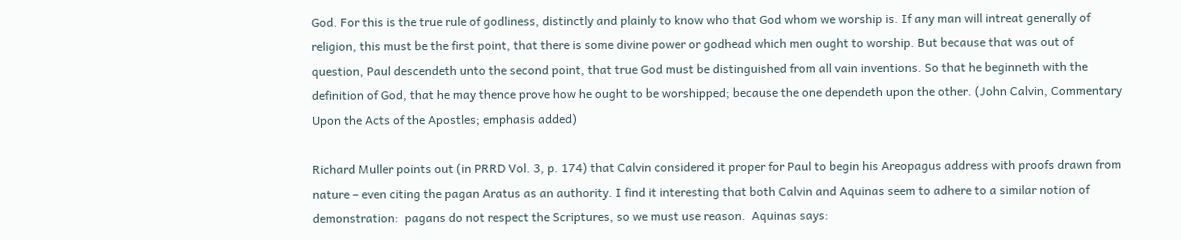God. For this is the true rule of godliness, distinctly and plainly to know who that God whom we worship is. If any man will intreat generally of religion, this must be the first point, that there is some divine power or godhead which men ought to worship. But because that was out of question, Paul descendeth unto the second point, that true God must be distinguished from all vain inventions. So that he beginneth with the definition of God, that he may thence prove how he ought to be worshipped; because the one dependeth upon the other. (John Calvin, Commentary Upon the Acts of the Apostles; emphasis added)

Richard Muller points out (in PRRD Vol. 3, p. 174) that Calvin considered it proper for Paul to begin his Areopagus address with proofs drawn from nature – even citing the pagan Aratus as an authority. I find it interesting that both Calvin and Aquinas seem to adhere to a similar notion of demonstration:  pagans do not respect the Scriptures, so we must use reason.  Aquinas says: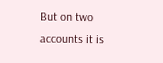But on two accounts it is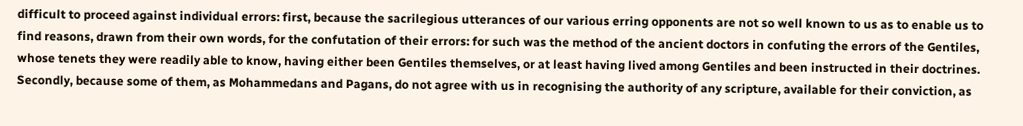difficult to proceed against individual errors: first, because the sacrilegious utterances of our various erring opponents are not so well known to us as to enable us to find reasons, drawn from their own words, for the confutation of their errors: for such was the method of the ancient doctors in confuting the errors of the Gentiles, whose tenets they were readily able to know, having either been Gentiles themselves, or at least having lived among Gentiles and been instructed in their doctrines. Secondly, because some of them, as Mohammedans and Pagans, do not agree with us in recognising the authority of any scripture, available for their conviction, as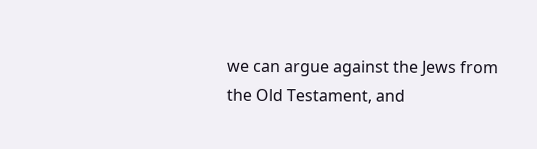we can argue against the Jews from the Old Testament, and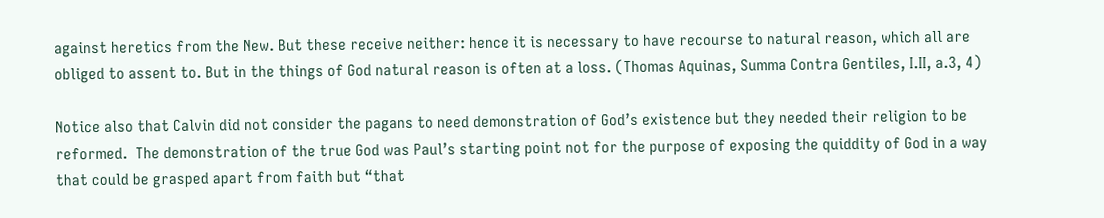against heretics from the New. But these receive neither: hence it is necessary to have recourse to natural reason, which all are obliged to assent to. But in the things of God natural reason is often at a loss. (Thomas Aquinas, Summa Contra Gentiles, I.II, a.3, 4)

Notice also that Calvin did not consider the pagans to need demonstration of God’s existence but they needed their religion to be reformed.  The demonstration of the true God was Paul’s starting point not for the purpose of exposing the quiddity of God in a way that could be grasped apart from faith but “that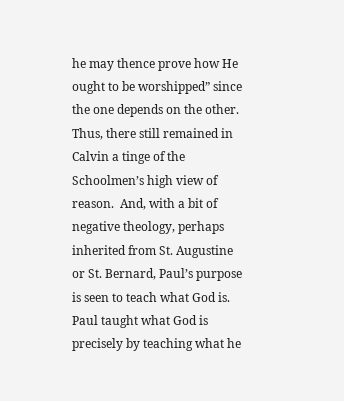he may thence prove how He ought to be worshipped” since the one depends on the other.  Thus, there still remained in Calvin a tinge of the Schoolmen’s high view of reason.  And, with a bit of negative theology, perhaps inherited from St. Augustine or St. Bernard, Paul’s purpose is seen to teach what God is.  Paul taught what God is precisely by teaching what he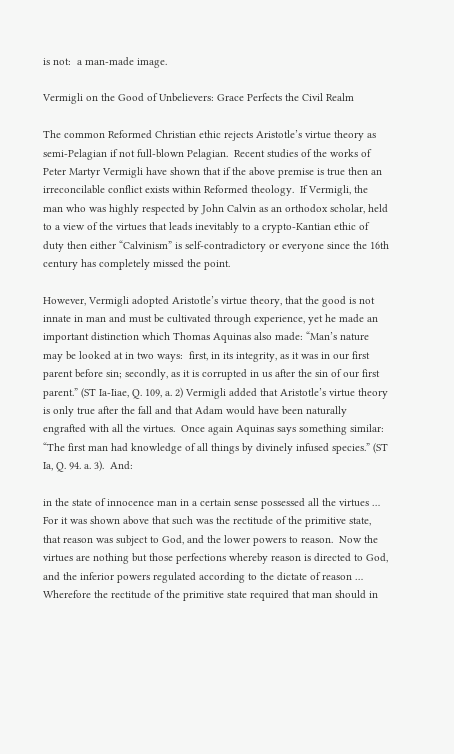is not:  a man-made image.

Vermigli on the Good of Unbelievers: Grace Perfects the Civil Realm

The common Reformed Christian ethic rejects Aristotle’s virtue theory as semi-Pelagian if not full-blown Pelagian.  Recent studies of the works of Peter Martyr Vermigli have shown that if the above premise is true then an irreconcilable conflict exists within Reformed theology.  If Vermigli, the man who was highly respected by John Calvin as an orthodox scholar, held to a view of the virtues that leads inevitably to a crypto-Kantian ethic of duty then either “Calvinism” is self-contradictory or everyone since the 16th century has completely missed the point.

However, Vermigli adopted Aristotle’s virtue theory, that the good is not innate in man and must be cultivated through experience, yet he made an important distinction which Thomas Aquinas also made: “Man’s nature may be looked at in two ways:  first, in its integrity, as it was in our first parent before sin; secondly, as it is corrupted in us after the sin of our first parent.” (ST Ia-Iiae, Q. 109, a. 2) Vermigli added that Aristotle’s virtue theory is only true after the fall and that Adam would have been naturally engrafted with all the virtues.  Once again Aquinas says something similar:  “The first man had knowledge of all things by divinely infused species.” (ST Ia, Q. 94. a. 3).  And:

in the state of innocence man in a certain sense possessed all the virtues … For it was shown above that such was the rectitude of the primitive state, that reason was subject to God, and the lower powers to reason.  Now the virtues are nothing but those perfections whereby reason is directed to God, and the inferior powers regulated according to the dictate of reason … Wherefore the rectitude of the primitive state required that man should in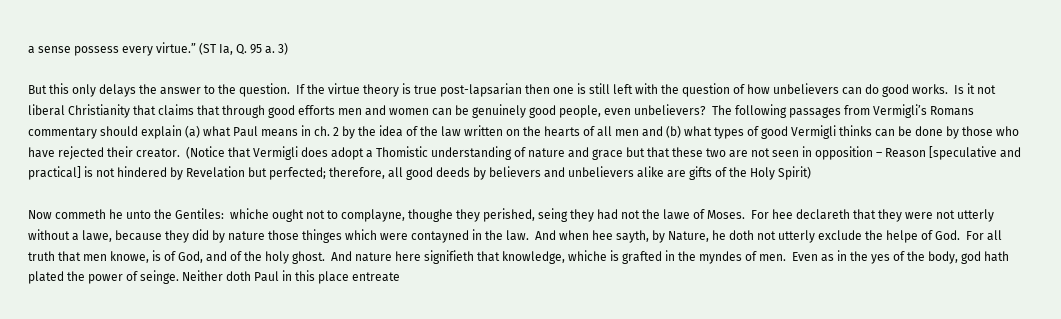a sense possess every virtue.” (ST Ia, Q. 95 a. 3)

But this only delays the answer to the question.  If the virtue theory is true post-lapsarian then one is still left with the question of how unbelievers can do good works.  Is it not liberal Christianity that claims that through good efforts men and women can be genuinely good people, even unbelievers?  The following passages from Vermigli’s Romans commentary should explain (a) what Paul means in ch. 2 by the idea of the law written on the hearts of all men and (b) what types of good Vermigli thinks can be done by those who have rejected their creator.  (Notice that Vermigli does adopt a Thomistic understanding of nature and grace but that these two are not seen in opposition – Reason [speculative and practical] is not hindered by Revelation but perfected; therefore, all good deeds by believers and unbelievers alike are gifts of the Holy Spirit)

Now commeth he unto the Gentiles:  whiche ought not to complayne, thoughe they perished, seing they had not the lawe of Moses.  For hee declareth that they were not utterly without a lawe, because they did by nature those thinges which were contayned in the law.  And when hee sayth, by Nature, he doth not utterly exclude the helpe of God.  For all truth that men knowe, is of God, and of the holy ghost.  And nature here signifieth that knowledge, whiche is grafted in the myndes of men.  Even as in the yes of the body, god hath plated the power of seinge. Neither doth Paul in this place entreate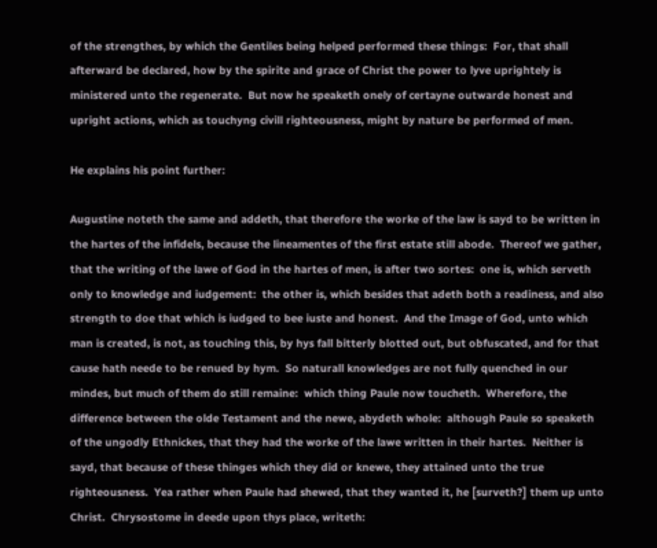of the strengthes, by which the Gentiles being helped performed these things:  For, that shall afterward be declared, how by the spirite and grace of Christ the power to lyve uprightely is ministered unto the regenerate.  But now he speaketh onely of certayne outwarde honest and upright actions, which as touchyng civill righteousness, might by nature be performed of men.

He explains his point further:

Augustine noteth the same and addeth, that therefore the worke of the law is sayd to be written in the hartes of the infidels, because the lineamentes of the first estate still abode.  Thereof we gather, that the writing of the lawe of God in the hartes of men, is after two sortes:  one is, which serveth only to knowledge and iudgement:  the other is, which besides that adeth both a readiness, and also strength to doe that which is iudged to bee iuste and honest.  And the Image of God, unto which man is created, is not, as touching this, by hys fall bitterly blotted out, but obfuscated, and for that cause hath neede to be renued by hym.  So naturall knowledges are not fully quenched in our mindes, but much of them do still remaine:  which thing Paule now toucheth.  Wherefore, the difference between the olde Testament and the newe, abydeth whole:  although Paule so speaketh of the ungodly Ethnickes, that they had the worke of the lawe written in their hartes.  Neither is sayd, that because of these thinges which they did or knewe, they attained unto the true righteousness.  Yea rather when Paule had shewed, that they wanted it, he [surveth?] them up unto Christ.  Chrysostome in deede upon thys place, writeth: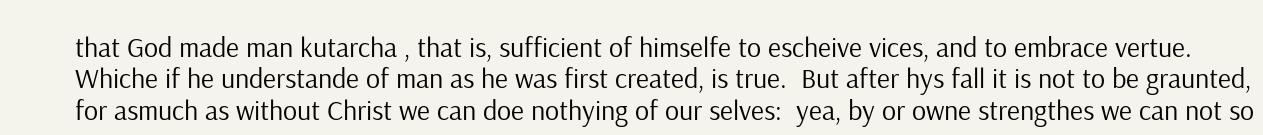that God made man kutarcha , that is, sufficient of himselfe to escheive vices, and to embrace vertue.  Whiche if he understande of man as he was first created, is true.  But after hys fall it is not to be graunted, for asmuch as without Christ we can doe nothying of our selves:  yea, by or owne strengthes we can not so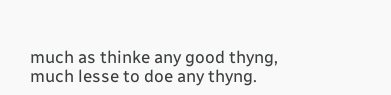much as thinke any good thyng, much lesse to doe any thyng.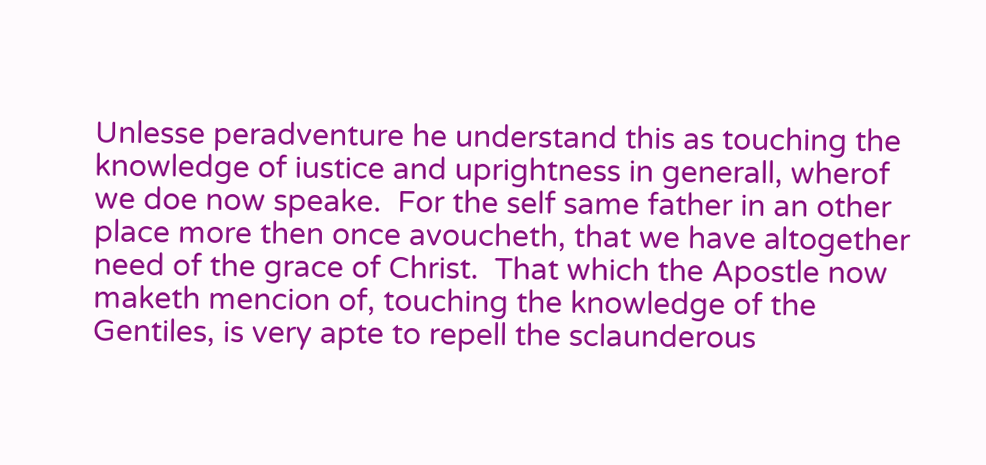Unlesse peradventure he understand this as touching the knowledge of iustice and uprightness in generall, wherof we doe now speake.  For the self same father in an other place more then once avoucheth, that we have altogether need of the grace of Christ.  That which the Apostle now maketh mencion of, touching the knowledge of the Gentiles, is very apte to repell the sclaunderous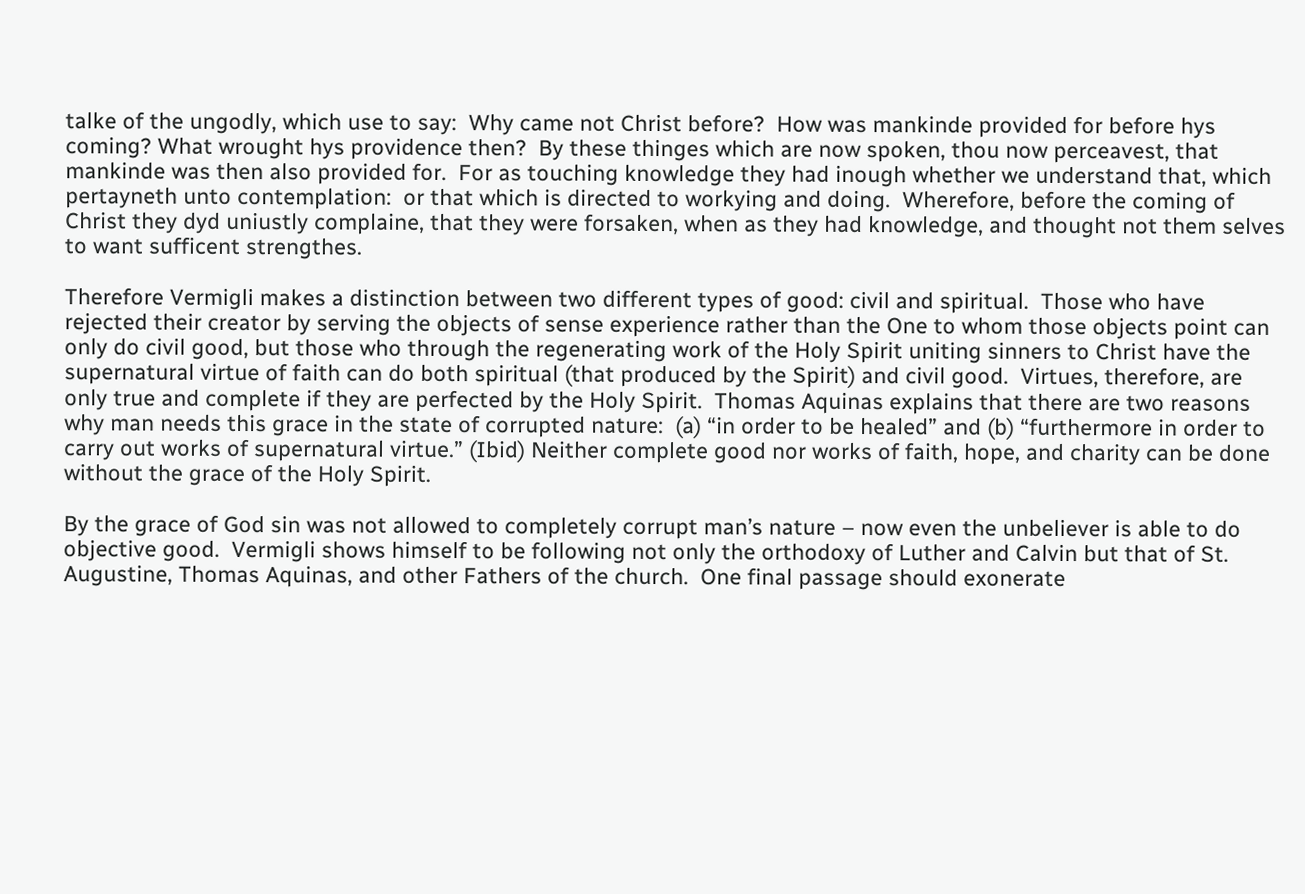talke of the ungodly, which use to say:  Why came not Christ before?  How was mankinde provided for before hys coming? What wrought hys providence then?  By these thinges which are now spoken, thou now perceavest, that mankinde was then also provided for.  For as touching knowledge they had inough whether we understand that, which pertayneth unto contemplation:  or that which is directed to workying and doing.  Wherefore, before the coming of Christ they dyd uniustly complaine, that they were forsaken, when as they had knowledge, and thought not them selves to want sufficent strengthes.

Therefore Vermigli makes a distinction between two different types of good: civil and spiritual.  Those who have rejected their creator by serving the objects of sense experience rather than the One to whom those objects point can only do civil good, but those who through the regenerating work of the Holy Spirit uniting sinners to Christ have the supernatural virtue of faith can do both spiritual (that produced by the Spirit) and civil good.  Virtues, therefore, are only true and complete if they are perfected by the Holy Spirit.  Thomas Aquinas explains that there are two reasons why man needs this grace in the state of corrupted nature:  (a) “in order to be healed” and (b) “furthermore in order to carry out works of supernatural virtue.” (Ibid) Neither complete good nor works of faith, hope, and charity can be done without the grace of the Holy Spirit.

By the grace of God sin was not allowed to completely corrupt man’s nature – now even the unbeliever is able to do objective good.  Vermigli shows himself to be following not only the orthodoxy of Luther and Calvin but that of St. Augustine, Thomas Aquinas, and other Fathers of the church.  One final passage should exonerate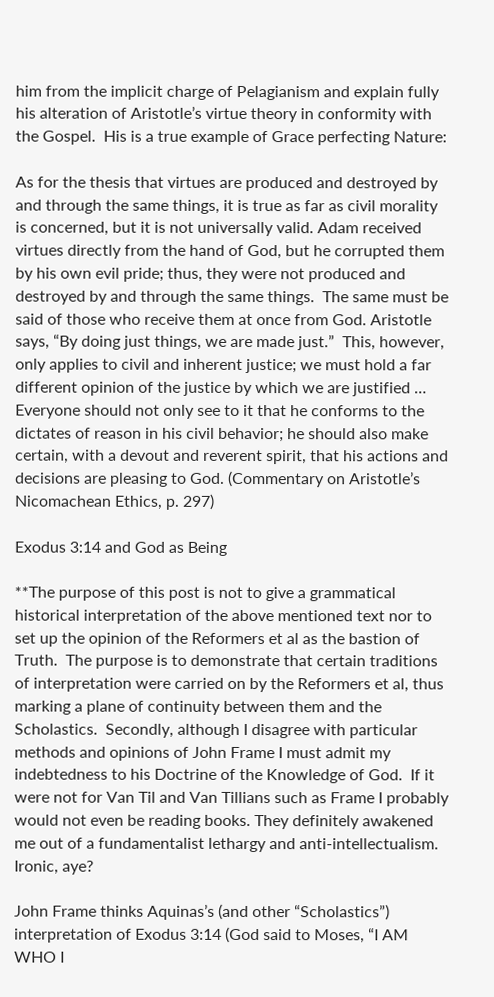him from the implicit charge of Pelagianism and explain fully his alteration of Aristotle’s virtue theory in conformity with the Gospel.  His is a true example of Grace perfecting Nature:

As for the thesis that virtues are produced and destroyed by and through the same things, it is true as far as civil morality is concerned, but it is not universally valid. Adam received virtues directly from the hand of God, but he corrupted them by his own evil pride; thus, they were not produced and destroyed by and through the same things.  The same must be said of those who receive them at once from God. Aristotle says, “By doing just things, we are made just.”  This, however, only applies to civil and inherent justice; we must hold a far different opinion of the justice by which we are justified … Everyone should not only see to it that he conforms to the dictates of reason in his civil behavior; he should also make certain, with a devout and reverent spirit, that his actions and decisions are pleasing to God. (Commentary on Aristotle’s Nicomachean Ethics, p. 297)

Exodus 3:14 and God as Being

**The purpose of this post is not to give a grammatical historical interpretation of the above mentioned text nor to set up the opinion of the Reformers et al as the bastion of Truth.  The purpose is to demonstrate that certain traditions of interpretation were carried on by the Reformers et al, thus marking a plane of continuity between them and the Scholastics.  Secondly, although I disagree with particular methods and opinions of John Frame I must admit my indebtedness to his Doctrine of the Knowledge of God.  If it were not for Van Til and Van Tillians such as Frame I probably would not even be reading books. They definitely awakened me out of a fundamentalist lethargy and anti-intellectualism. Ironic, aye?

John Frame thinks Aquinas’s (and other “Scholastics”) interpretation of Exodus 3:14 (God said to Moses, “I AM WHO I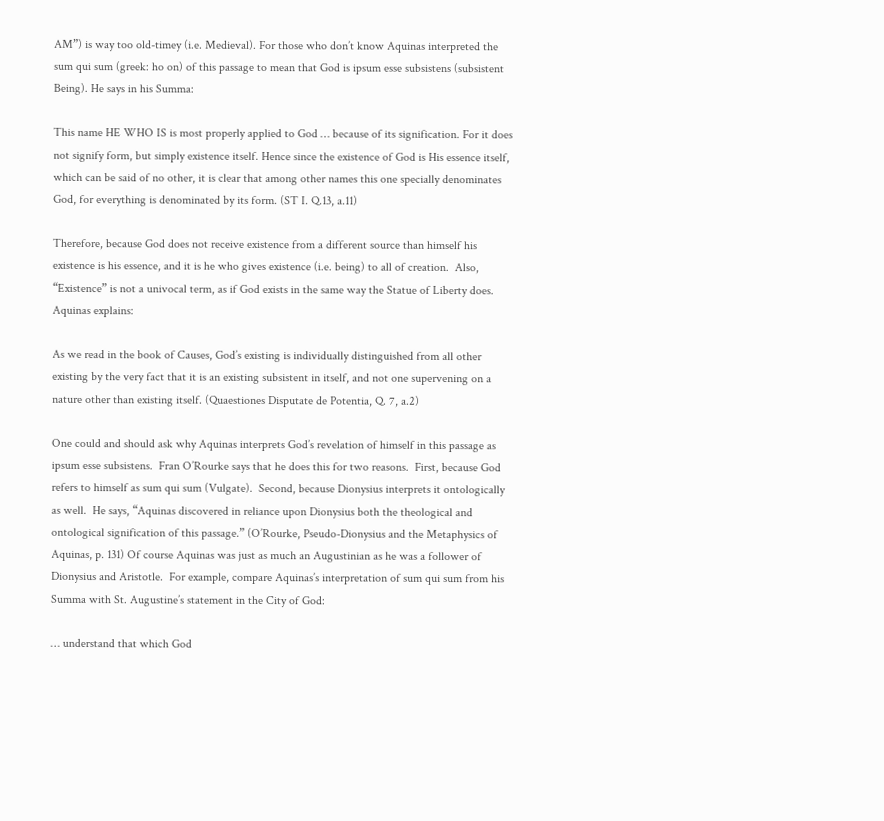AM”) is way too old-timey (i.e. Medieval). For those who don’t know Aquinas interpreted the sum qui sum (greek: ho on) of this passage to mean that God is ipsum esse subsistens (subsistent Being). He says in his Summa:

This name HE WHO IS is most properly applied to God … because of its signification. For it does not signify form, but simply existence itself. Hence since the existence of God is His essence itself, which can be said of no other, it is clear that among other names this one specially denominates God, for everything is denominated by its form. (ST I. Q.13, a.11)

Therefore, because God does not receive existence from a different source than himself his existence is his essence, and it is he who gives existence (i.e. being) to all of creation.  Also, “Existence” is not a univocal term, as if God exists in the same way the Statue of Liberty does.  Aquinas explains:

As we read in the book of Causes, God’s existing is individually distinguished from all other existing by the very fact that it is an existing subsistent in itself, and not one supervening on a nature other than existing itself. (Quaestiones Disputate de Potentia, Q. 7, a.2)

One could and should ask why Aquinas interprets God’s revelation of himself in this passage as ipsum esse subsistens.  Fran O’Rourke says that he does this for two reasons.  First, because God refers to himself as sum qui sum (Vulgate).  Second, because Dionysius interprets it ontologically as well.  He says, “Aquinas discovered in reliance upon Dionysius both the theological and ontological signification of this passage.” (O’Rourke, Pseudo-Dionysius and the Metaphysics of Aquinas, p. 131) Of course Aquinas was just as much an Augustinian as he was a follower of Dionysius and Aristotle.  For example, compare Aquinas’s interpretation of sum qui sum from his Summa with St. Augustine’s statement in the City of God:

… understand that which God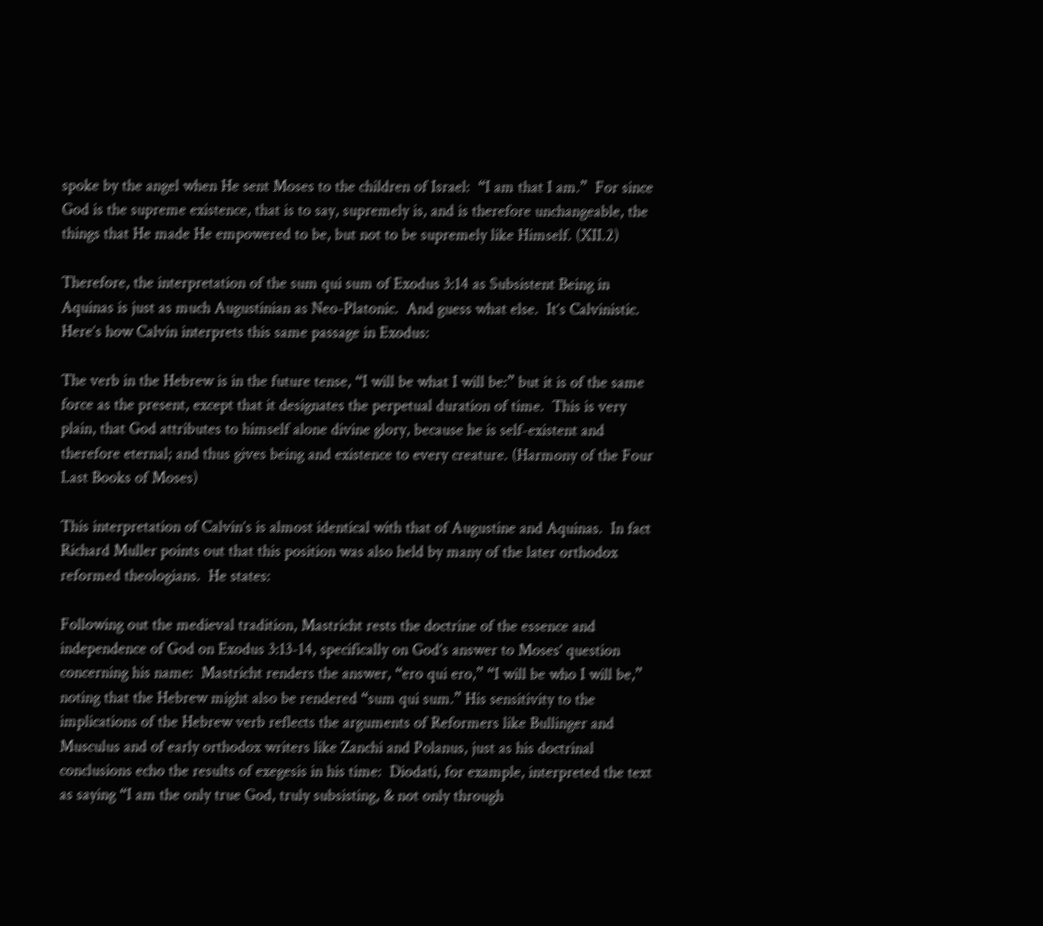spoke by the angel when He sent Moses to the children of Israel:  “I am that I am.”  For since God is the supreme existence, that is to say, supremely is, and is therefore unchangeable, the things that He made He empowered to be, but not to be supremely like Himself. (XII.2)

Therefore, the interpretation of the sum qui sum of Exodus 3:14 as Subsistent Being in Aquinas is just as much Augustinian as Neo-Platonic.  And guess what else.  It’s Calvinistic.  Here’s how Calvin interprets this same passage in Exodus:

The verb in the Hebrew is in the future tense, “I will be what I will be:” but it is of the same force as the present, except that it designates the perpetual duration of time.  This is very plain, that God attributes to himself alone divine glory, because he is self-existent and therefore eternal; and thus gives being and existence to every creature. (Harmony of the Four Last Books of Moses)

This interpretation of Calvin’s is almost identical with that of Augustine and Aquinas.  In fact Richard Muller points out that this position was also held by many of the later orthodox reformed theologians.  He states:

Following out the medieval tradition, Mastricht rests the doctrine of the essence and independence of God on Exodus 3:13-14, specifically on God’s answer to Moses’ question concerning his name:  Mastricht renders the answer, “ero qui ero,” “I will be who I will be,” noting that the Hebrew might also be rendered “sum qui sum.” His sensitivity to the implications of the Hebrew verb reflects the arguments of Reformers like Bullinger and Musculus and of early orthodox writers like Zanchi and Polanus, just as his doctrinal conclusions echo the results of exegesis in his time:  Diodati, for example, interpreted the text as saying “I am the only true God, truly subsisting, & not only through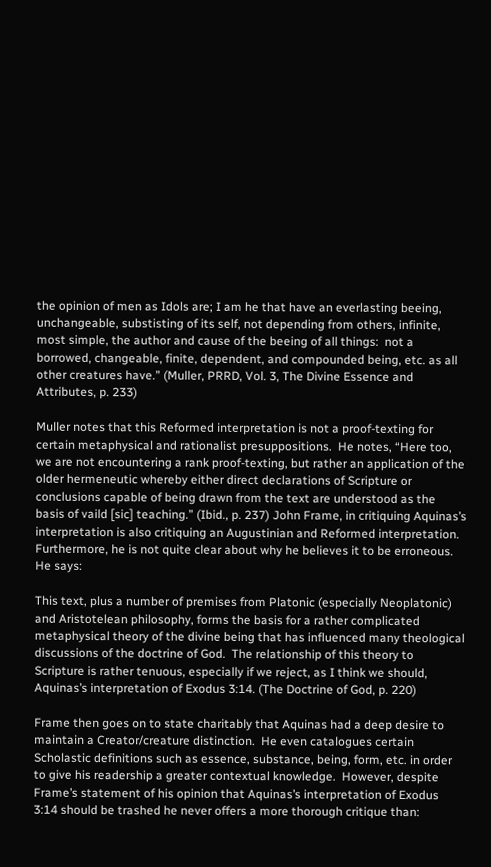the opinion of men as Idols are; I am he that have an everlasting beeing, unchangeable, substisting of its self, not depending from others, infinite, most simple, the author and cause of the beeing of all things:  not a borrowed, changeable, finite, dependent, and compounded being, etc. as all other creatures have.” (Muller, PRRD, Vol. 3, The Divine Essence and Attributes, p. 233)

Muller notes that this Reformed interpretation is not a proof-texting for certain metaphysical and rationalist presuppositions.  He notes, “Here too, we are not encountering a rank proof-texting, but rather an application of the older hermeneutic whereby either direct declarations of Scripture or conclusions capable of being drawn from the text are understood as the basis of vaild [sic] teaching.” (Ibid., p. 237) John Frame, in critiquing Aquinas’s interpretation is also critiquing an Augustinian and Reformed interpretation.  Furthermore, he is not quite clear about why he believes it to be erroneous.  He says:

This text, plus a number of premises from Platonic (especially Neoplatonic) and Aristotelean philosophy, forms the basis for a rather complicated metaphysical theory of the divine being that has influenced many theological discussions of the doctrine of God.  The relationship of this theory to Scripture is rather tenuous, especially if we reject, as I think we should, Aquinas’s interpretation of Exodus 3:14. (The Doctrine of God, p. 220)

Frame then goes on to state charitably that Aquinas had a deep desire to maintain a Creator/creature distinction.  He even catalogues certain Scholastic definitions such as essence, substance, being, form, etc. in order to give his readership a greater contextual knowledge.  However, despite Frame’s statement of his opinion that Aquinas’s interpretation of Exodus 3:14 should be trashed he never offers a more thorough critique than: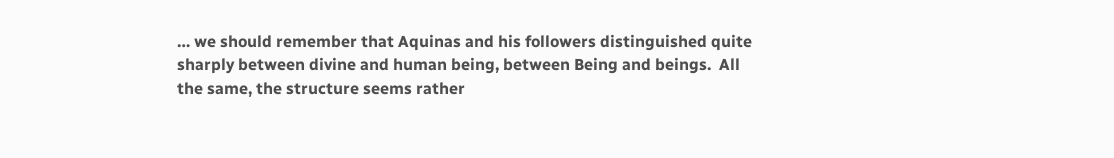… we should remember that Aquinas and his followers distinguished quite sharply between divine and human being, between Being and beings.  All the same, the structure seems rather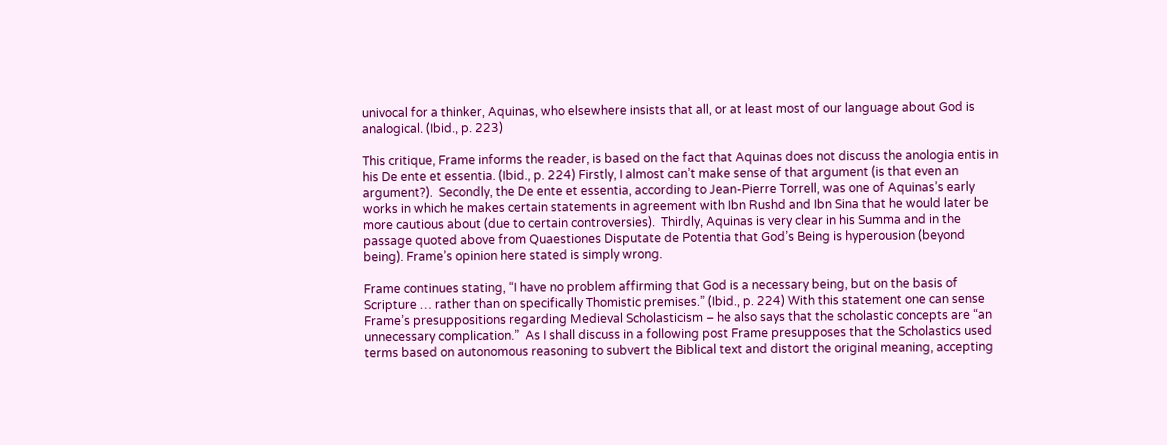univocal for a thinker, Aquinas, who elsewhere insists that all, or at least most of our language about God is analogical. (Ibid., p. 223)

This critique, Frame informs the reader, is based on the fact that Aquinas does not discuss the anologia entis in his De ente et essentia. (Ibid., p. 224) Firstly, I almost can’t make sense of that argument (is that even an argument?).  Secondly, the De ente et essentia, according to Jean-Pierre Torrell, was one of Aquinas’s early works in which he makes certain statements in agreement with Ibn Rushd and Ibn Sina that he would later be more cautious about (due to certain controversies).  Thirdly, Aquinas is very clear in his Summa and in the passage quoted above from Quaestiones Disputate de Potentia that God’s Being is hyperousion (beyond being). Frame’s opinion here stated is simply wrong.

Frame continues stating, “I have no problem affirming that God is a necessary being, but on the basis of Scripture … rather than on specifically Thomistic premises.” (Ibid., p. 224) With this statement one can sense Frame’s presuppositions regarding Medieval Scholasticism – he also says that the scholastic concepts are “an unnecessary complication.”  As I shall discuss in a following post Frame presupposes that the Scholastics used terms based on autonomous reasoning to subvert the Biblical text and distort the original meaning, accepting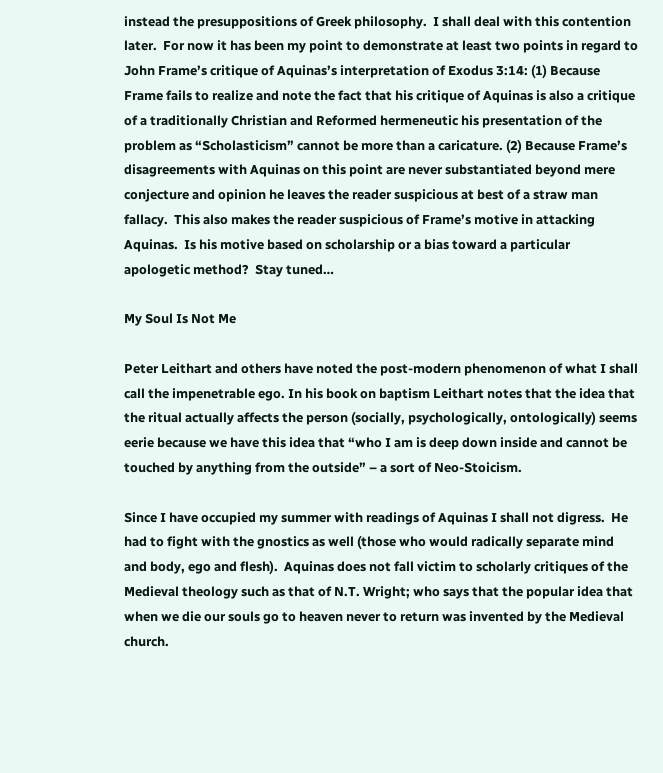instead the presuppositions of Greek philosophy.  I shall deal with this contention later.  For now it has been my point to demonstrate at least two points in regard to John Frame’s critique of Aquinas’s interpretation of Exodus 3:14: (1) Because Frame fails to realize and note the fact that his critique of Aquinas is also a critique of a traditionally Christian and Reformed hermeneutic his presentation of the problem as “Scholasticism” cannot be more than a caricature. (2) Because Frame’s disagreements with Aquinas on this point are never substantiated beyond mere conjecture and opinion he leaves the reader suspicious at best of a straw man fallacy.  This also makes the reader suspicious of Frame’s motive in attacking Aquinas.  Is his motive based on scholarship or a bias toward a particular apologetic method?  Stay tuned…

My Soul Is Not Me

Peter Leithart and others have noted the post-modern phenomenon of what I shall call the impenetrable ego. In his book on baptism Leithart notes that the idea that the ritual actually affects the person (socially, psychologically, ontologically) seems eerie because we have this idea that “who I am is deep down inside and cannot be touched by anything from the outside” – a sort of Neo-Stoicism.

Since I have occupied my summer with readings of Aquinas I shall not digress.  He had to fight with the gnostics as well (those who would radically separate mind and body, ego and flesh).  Aquinas does not fall victim to scholarly critiques of the Medieval theology such as that of N.T. Wright; who says that the popular idea that when we die our souls go to heaven never to return was invented by the Medieval church.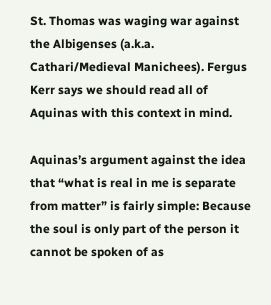St. Thomas was waging war against the Albigenses (a.k.a. Cathari/Medieval Manichees). Fergus Kerr says we should read all of Aquinas with this context in mind.

Aquinas’s argument against the idea that “what is real in me is separate from matter” is fairly simple: Because the soul is only part of the person it cannot be spoken of as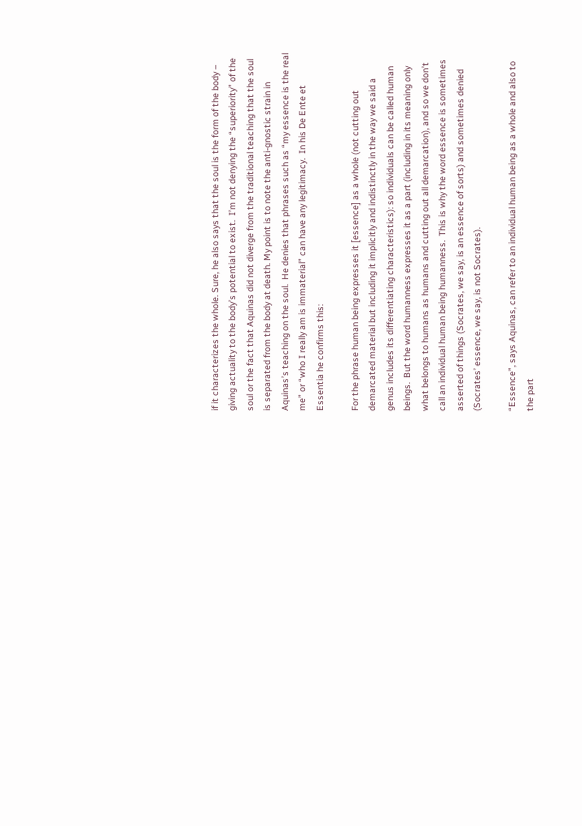if it characterizes the whole. Sure, he also says that the soul is the form of the body – giving actuality to the body’s potential to exist.  I’m not denying the “superiority” of the soul or the fact that Aquinas did not diverge from the traditional teaching that the soul is separated from the body at death. My point is to note the anti-gnostic strain in Aquinas’s teaching on the soul.  He denies that phrases such as “my essence is the real me” or “who I really am is immaterial” can have any legitimacy.  In his De Ente et Essentia he confirms this:

For the phrase human being expresses it [essence] as a whole (not cutting out demarcated material but including it implicitly and indistinctly in the way we said a genus includes its differentiating characteristics): so individuals can be called human beings.  But the word humanness expresses it as a part (including in its meaning only what belongs to humans as humans and cutting out all demarcation), and so we don’t call an individual human being humanness.  This is why the word essence is sometimes asserted of things (Socrates, we say, is an essence of sorts) and sometimes denied (Socrates’ essence, we say, is not Socrates).

“Essence”, says Aquinas, can refer to an individual human being as a whole and also to the part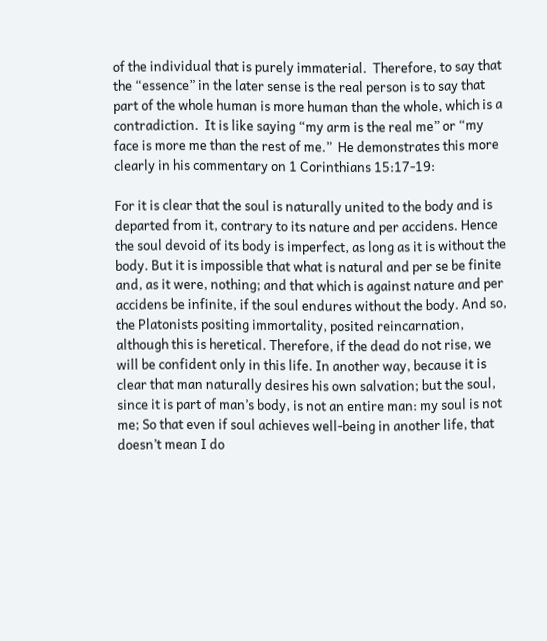of the individual that is purely immaterial.  Therefore, to say that the “essence” in the later sense is the real person is to say that part of the whole human is more human than the whole, which is a contradiction.  It is like saying “my arm is the real me” or “my face is more me than the rest of me.”  He demonstrates this more clearly in his commentary on 1 Corinthians 15:17-19:

For it is clear that the soul is naturally united to the body and is departed from it, contrary to its nature and per accidens. Hence the soul devoid of its body is imperfect, as long as it is without the body. But it is impossible that what is natural and per se be finite and, as it were, nothing; and that which is against nature and per accidens be infinite, if the soul endures without the body. And so, the Platonists positing immortality, posited reincarnation, although this is heretical. Therefore, if the dead do not rise, we will be confident only in this life. In another way, because it is clear that man naturally desires his own salvation; but the soul, since it is part of man’s body, is not an entire man: my soul is not me; So that even if soul achieves well-being in another life, that doesn’t mean I do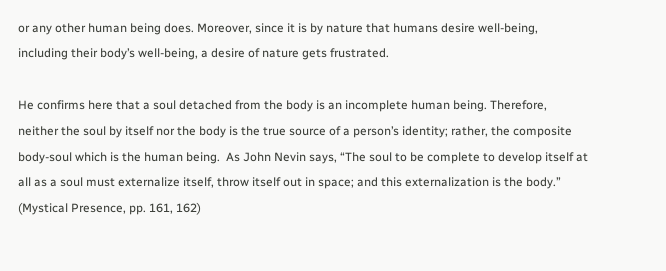or any other human being does. Moreover, since it is by nature that humans desire well-being, including their body’s well-being, a desire of nature gets frustrated.

He confirms here that a soul detached from the body is an incomplete human being. Therefore, neither the soul by itself nor the body is the true source of a person’s identity; rather, the composite body-soul which is the human being.  As John Nevin says, “The soul to be complete to develop itself at all as a soul must externalize itself, throw itself out in space; and this externalization is the body.” (Mystical Presence, pp. 161, 162)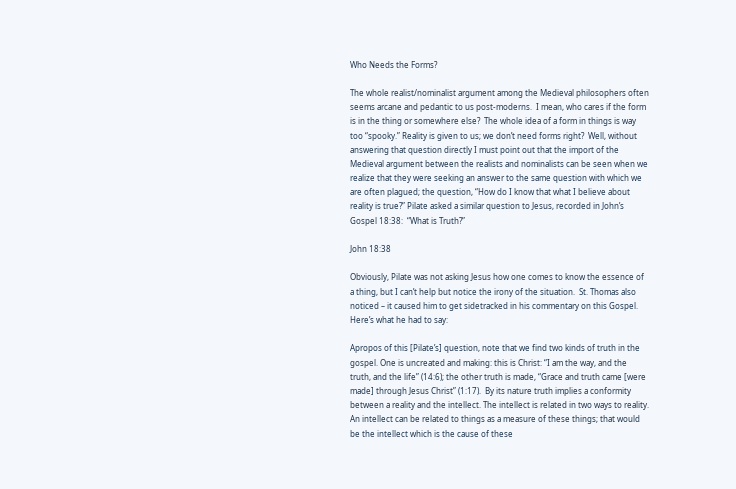Who Needs the Forms?

The whole realist/nominalist argument among the Medieval philosophers often seems arcane and pedantic to us post-moderns.  I mean, who cares if the form is in the thing or somewhere else?  The whole idea of a form in things is way too “spooky.” Reality is given to us; we don’t need forms right?  Well, without answering that question directly I must point out that the import of the Medieval argument between the realists and nominalists can be seen when we realize that they were seeking an answer to the same question with which we are often plagued; the question, “How do I know that what I believe about reality is true?” Pilate asked a similar question to Jesus, recorded in John’s Gospel 18:38:  “What is Truth?”

John 18:38

Obviously, Pilate was not asking Jesus how one comes to know the essence of a thing, but I can’t help but notice the irony of the situation.  St. Thomas also noticed – it caused him to get sidetracked in his commentary on this Gospel. Here’s what he had to say:

Apropos of this [Pilate’s] question, note that we find two kinds of truth in the gospel. One is uncreated and making: this is Christ: “I am the way, and the truth, and the life” (14:6); the other truth is made, “Grace and truth came [were made] through Jesus Christ” (1:17).  By its nature truth implies a conformity between a reality and the intellect. The intellect is related in two ways to reality. An intellect can be related to things as a measure of these things; that would be the intellect which is the cause of these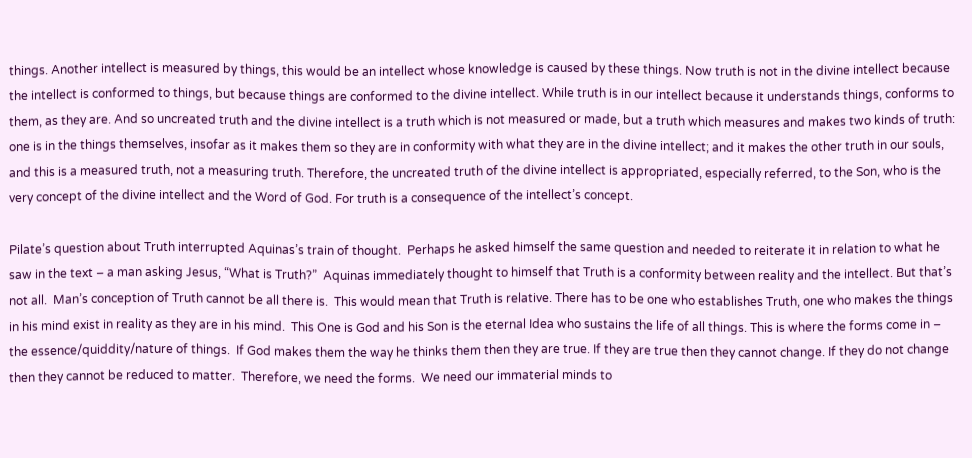things. Another intellect is measured by things, this would be an intellect whose knowledge is caused by these things. Now truth is not in the divine intellect because the intellect is conformed to things, but because things are conformed to the divine intellect. While truth is in our intellect because it understands things, conforms to them, as they are. And so uncreated truth and the divine intellect is a truth which is not measured or made, but a truth which measures and makes two kinds of truth: one is in the things themselves, insofar as it makes them so they are in conformity with what they are in the divine intellect; and it makes the other truth in our souls, and this is a measured truth, not a measuring truth. Therefore, the uncreated truth of the divine intellect is appropriated, especially referred, to the Son, who is the very concept of the divine intellect and the Word of God. For truth is a consequence of the intellect’s concept.

Pilate’s question about Truth interrupted Aquinas’s train of thought.  Perhaps he asked himself the same question and needed to reiterate it in relation to what he saw in the text – a man asking Jesus, “What is Truth?”  Aquinas immediately thought to himself that Truth is a conformity between reality and the intellect. But that’s not all.  Man’s conception of Truth cannot be all there is.  This would mean that Truth is relative. There has to be one who establishes Truth, one who makes the things in his mind exist in reality as they are in his mind.  This One is God and his Son is the eternal Idea who sustains the life of all things. This is where the forms come in – the essence/quiddity/nature of things.  If God makes them the way he thinks them then they are true. If they are true then they cannot change. If they do not change then they cannot be reduced to matter.  Therefore, we need the forms.  We need our immaterial minds to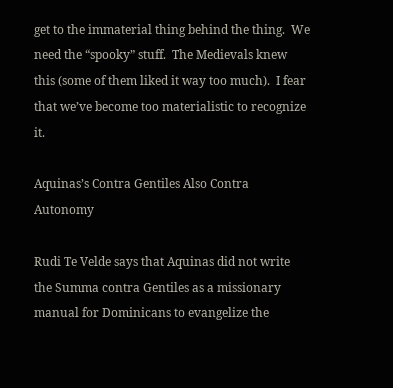get to the immaterial thing behind the thing.  We need the “spooky” stuff.  The Medievals knew this (some of them liked it way too much).  I fear that we’ve become too materialistic to recognize it.

Aquinas’s Contra Gentiles Also Contra Autonomy

Rudi Te Velde says that Aquinas did not write the Summa contra Gentiles as a missionary manual for Dominicans to evangelize the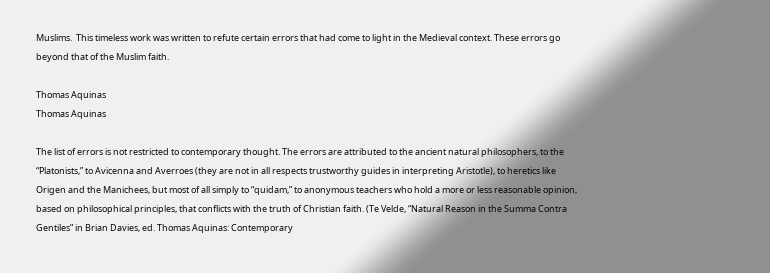Muslims.  This timeless work was written to refute certain errors that had come to light in the Medieval context. These errors go beyond that of the Muslim faith.

Thomas Aquinas
Thomas Aquinas

The list of errors is not restricted to contemporary thought. The errors are attributed to the ancient natural philosophers, to the “Platonists,” to Avicenna and Averroes (they are not in all respects trustworthy guides in interpreting Aristotle), to heretics like Origen and the Manichees, but most of all simply to “quidam,” to anonymous teachers who hold a more or less reasonable opinion, based on philosophical principles, that conflicts with the truth of Christian faith. (Te Velde, “Natural Reason in the Summa Contra Gentiles” in Brian Davies, ed. Thomas Aquinas: Contemporary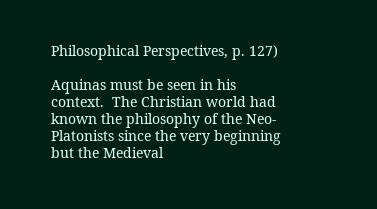Philosophical Perspectives, p. 127)

Aquinas must be seen in his context.  The Christian world had known the philosophy of the Neo-Platonists since the very beginning but the Medieval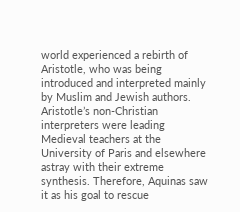world experienced a rebirth of Aristotle, who was being introduced and interpreted mainly by Muslim and Jewish authors.  Aristotle’s non-Christian interpreters were leading Medieval teachers at the University of Paris and elsewhere astray with their extreme synthesis. Therefore, Aquinas saw it as his goal to rescue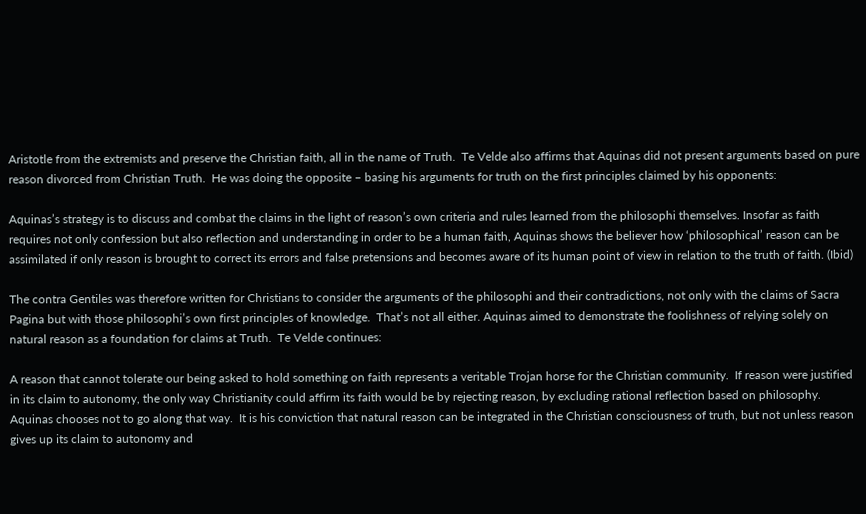Aristotle from the extremists and preserve the Christian faith, all in the name of Truth.  Te Velde also affirms that Aquinas did not present arguments based on pure reason divorced from Christian Truth.  He was doing the opposite – basing his arguments for truth on the first principles claimed by his opponents:

Aquinas’s strategy is to discuss and combat the claims in the light of reason’s own criteria and rules learned from the philosophi themselves. Insofar as faith requires not only confession but also reflection and understanding in order to be a human faith, Aquinas shows the believer how ‘philosophical’ reason can be assimilated if only reason is brought to correct its errors and false pretensions and becomes aware of its human point of view in relation to the truth of faith. (Ibid)

The contra Gentiles was therefore written for Christians to consider the arguments of the philosophi and their contradictions, not only with the claims of Sacra Pagina but with those philosophi’s own first principles of knowledge.  That’s not all either. Aquinas aimed to demonstrate the foolishness of relying solely on natural reason as a foundation for claims at Truth.  Te Velde continues:

A reason that cannot tolerate our being asked to hold something on faith represents a veritable Trojan horse for the Christian community.  If reason were justified in its claim to autonomy, the only way Christianity could affirm its faith would be by rejecting reason, by excluding rational reflection based on philosophy.  Aquinas chooses not to go along that way.  It is his conviction that natural reason can be integrated in the Christian consciousness of truth, but not unless reason gives up its claim to autonomy and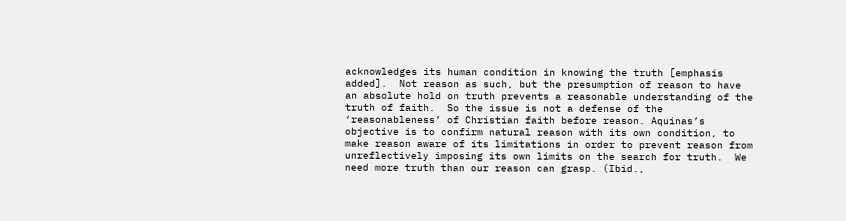acknowledges its human condition in knowing the truth [emphasis added].  Not reason as such, but the presumption of reason to have an absolute hold on truth prevents a reasonable understanding of the truth of faith.  So the issue is not a defense of the ‘reasonableness’ of Christian faith before reason. Aquinas’s objective is to confirm natural reason with its own condition, to make reason aware of its limitations in order to prevent reason from unreflectively imposing its own limits on the search for truth.  We need more truth than our reason can grasp. (Ibid.,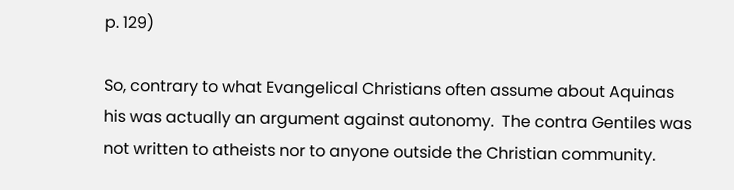p. 129)

So, contrary to what Evangelical Christians often assume about Aquinas his was actually an argument against autonomy.  The contra Gentiles was not written to atheists nor to anyone outside the Christian community.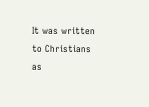It was written to Christians as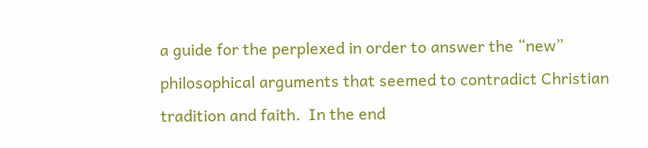a guide for the perplexed in order to answer the “new” philosophical arguments that seemed to contradict Christian tradition and faith.  In the end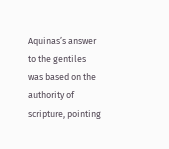Aquinas’s answer to the gentiles was based on the authority of scripture, pointing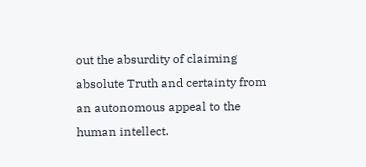out the absurdity of claiming absolute Truth and certainty from an autonomous appeal to the human intellect.